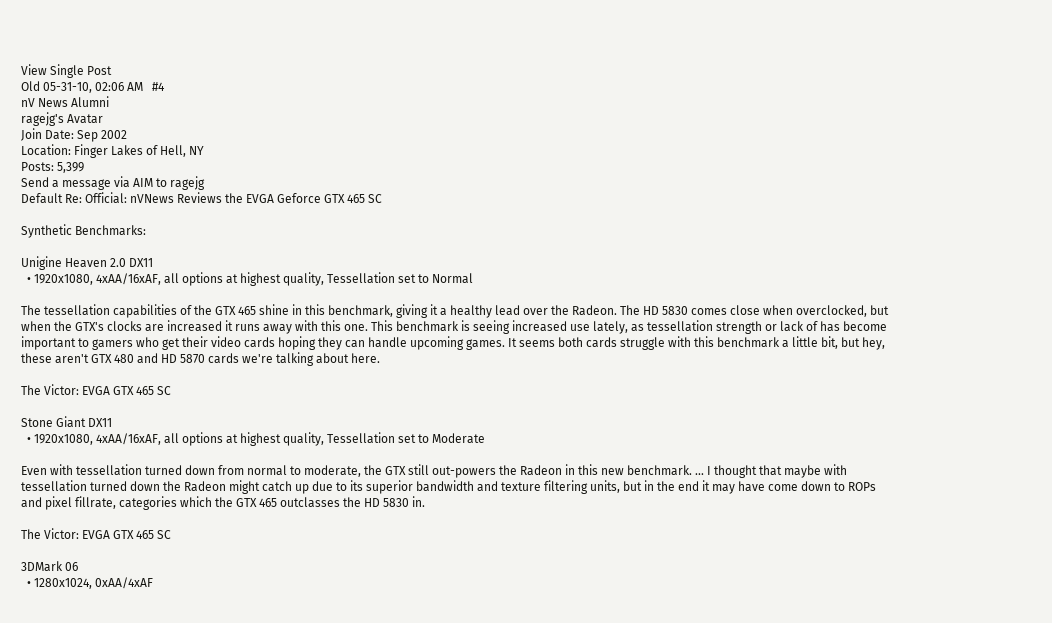View Single Post
Old 05-31-10, 02:06 AM   #4
nV News Alumni
ragejg's Avatar
Join Date: Sep 2002
Location: Finger Lakes of Hell, NY
Posts: 5,399
Send a message via AIM to ragejg
Default Re: Official: nVNews Reviews the EVGA Geforce GTX 465 SC

Synthetic Benchmarks:

Unigine Heaven 2.0 DX11
  • 1920x1080, 4xAA/16xAF, all options at highest quality, Tessellation set to Normal

The tessellation capabilities of the GTX 465 shine in this benchmark, giving it a healthy lead over the Radeon. The HD 5830 comes close when overclocked, but when the GTX's clocks are increased it runs away with this one. This benchmark is seeing increased use lately, as tessellation strength or lack of has become important to gamers who get their video cards hoping they can handle upcoming games. It seems both cards struggle with this benchmark a little bit, but hey, these aren't GTX 480 and HD 5870 cards we're talking about here.

The Victor: EVGA GTX 465 SC

Stone Giant DX11
  • 1920x1080, 4xAA/16xAF, all options at highest quality, Tessellation set to Moderate

Even with tessellation turned down from normal to moderate, the GTX still out-powers the Radeon in this new benchmark. ... I thought that maybe with tessellation turned down the Radeon might catch up due to its superior bandwidth and texture filtering units, but in the end it may have come down to ROPs and pixel fillrate, categories which the GTX 465 outclasses the HD 5830 in.

The Victor: EVGA GTX 465 SC

3DMark 06
  • 1280x1024, 0xAA/4xAF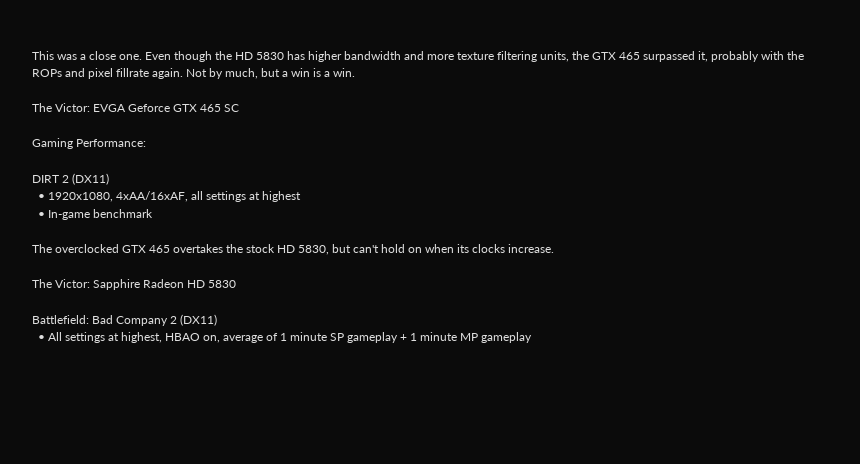This was a close one. Even though the HD 5830 has higher bandwidth and more texture filtering units, the GTX 465 surpassed it, probably with the ROPs and pixel fillrate again. Not by much, but a win is a win.

The Victor: EVGA Geforce GTX 465 SC

Gaming Performance:

DIRT 2 (DX11)
  • 1920x1080, 4xAA/16xAF, all settings at highest
  • In-game benchmark

The overclocked GTX 465 overtakes the stock HD 5830, but can't hold on when its clocks increase.

The Victor: Sapphire Radeon HD 5830

Battlefield: Bad Company 2 (DX11)
  • All settings at highest, HBAO on, average of 1 minute SP gameplay + 1 minute MP gameplay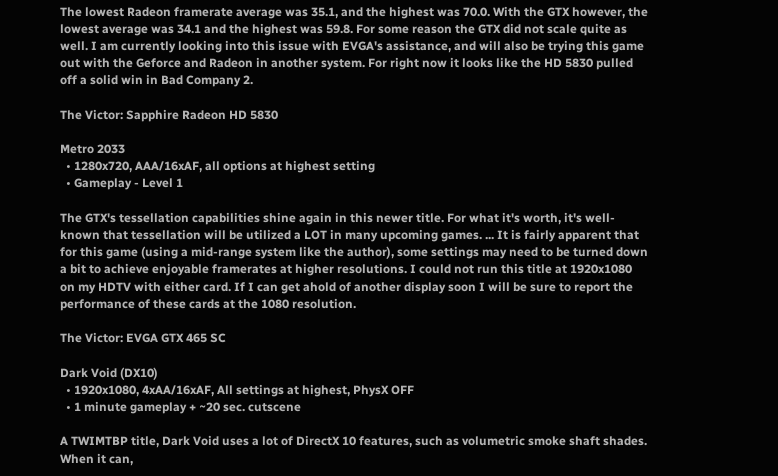The lowest Radeon framerate average was 35.1, and the highest was 70.0. With the GTX however, the lowest average was 34.1 and the highest was 59.8. For some reason the GTX did not scale quite as well. I am currently looking into this issue with EVGA's assistance, and will also be trying this game out with the Geforce and Radeon in another system. For right now it looks like the HD 5830 pulled off a solid win in Bad Company 2.

The Victor: Sapphire Radeon HD 5830

Metro 2033
  • 1280x720, AAA/16xAF, all options at highest setting
  • Gameplay - Level 1

The GTX's tessellation capabilities shine again in this newer title. For what it's worth, it's well-known that tessellation will be utilized a LOT in many upcoming games. ... It is fairly apparent that for this game (using a mid-range system like the author), some settings may need to be turned down a bit to achieve enjoyable framerates at higher resolutions. I could not run this title at 1920x1080 on my HDTV with either card. If I can get ahold of another display soon I will be sure to report the performance of these cards at the 1080 resolution.

The Victor: EVGA GTX 465 SC

Dark Void (DX10)
  • 1920x1080, 4xAA/16xAF, All settings at highest, PhysX OFF
  • 1 minute gameplay + ~20 sec. cutscene

A TWIMTBP title, Dark Void uses a lot of DirectX 10 features, such as volumetric smoke shaft shades. When it can,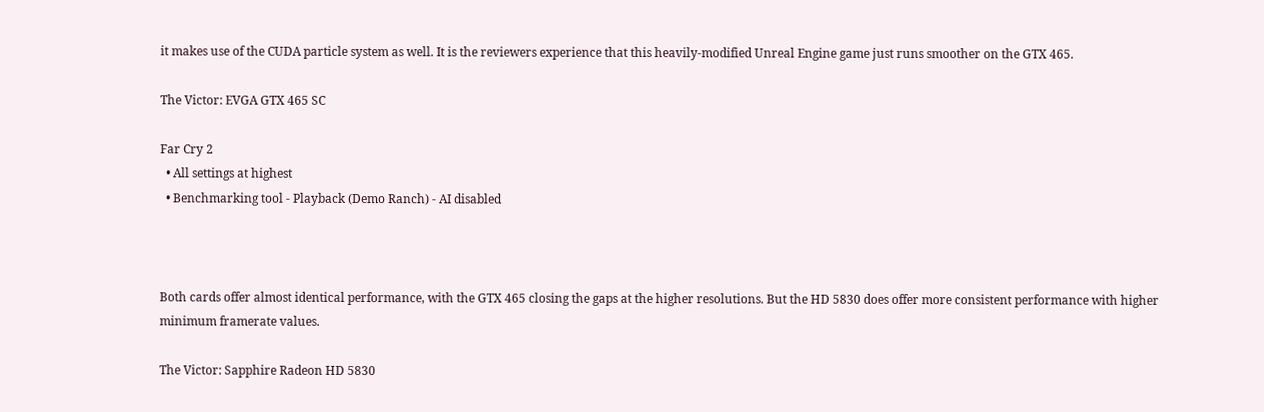it makes use of the CUDA particle system as well. It is the reviewers experience that this heavily-modified Unreal Engine game just runs smoother on the GTX 465.

The Victor: EVGA GTX 465 SC

Far Cry 2
  • All settings at highest
  • Benchmarking tool - Playback (Demo Ranch) - AI disabled



Both cards offer almost identical performance, with the GTX 465 closing the gaps at the higher resolutions. But the HD 5830 does offer more consistent performance with higher minimum framerate values.

The Victor: Sapphire Radeon HD 5830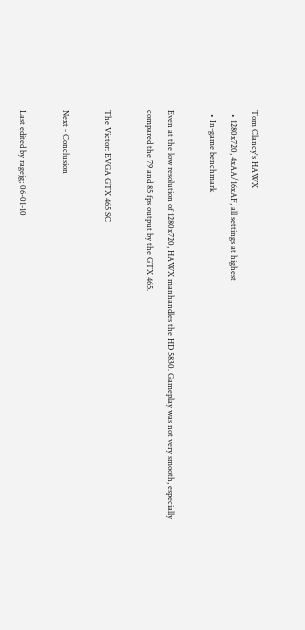Tom Clancy's HAWX
  • 1280x720, 4xAA/16xAF, all settings at highest
  • In-game benchmark

Even at the low resolution of 1280x720, HAWX manhandles the HD 5830. Gameplay was not very smooth, especially compared the 79 and 85 fps output by the GTX 465.

The Victor: EVGA GTX 465 SC

Next - Conclusion

Last edited by ragejg; 06-01-10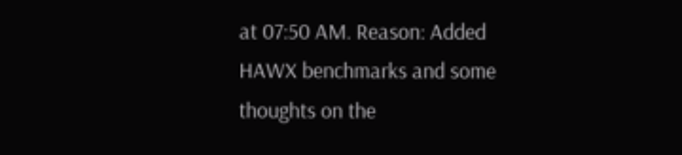at 07:50 AM. Reason: Added HAWX benchmarks and some thoughts on the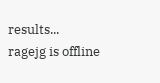results...
ragejg is offline